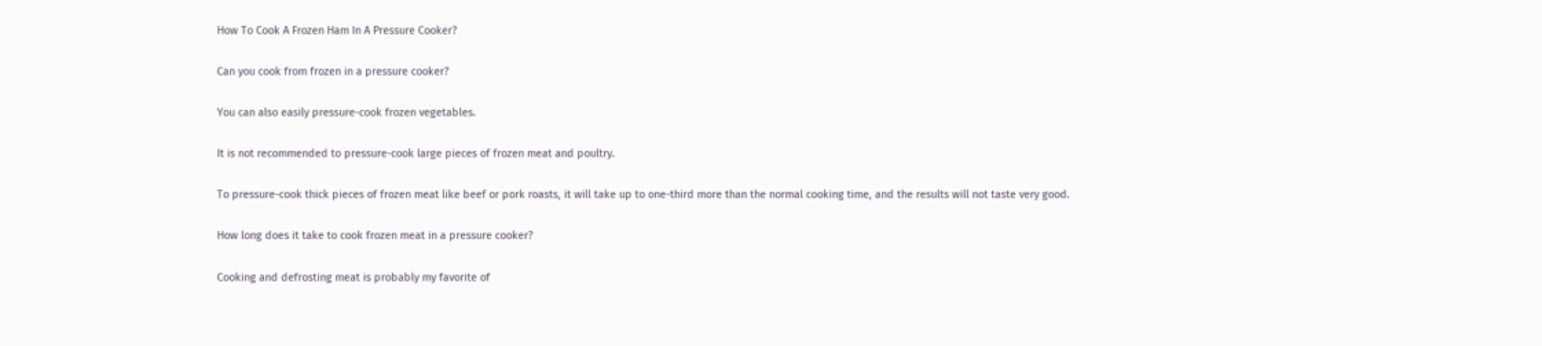How To Cook A Frozen Ham In A Pressure Cooker?

Can you cook from frozen in a pressure cooker?

You can also easily pressure-cook frozen vegetables.

It is not recommended to pressure-cook large pieces of frozen meat and poultry.

To pressure-cook thick pieces of frozen meat like beef or pork roasts, it will take up to one-third more than the normal cooking time, and the results will not taste very good.

How long does it take to cook frozen meat in a pressure cooker?

Cooking and defrosting meat is probably my favorite of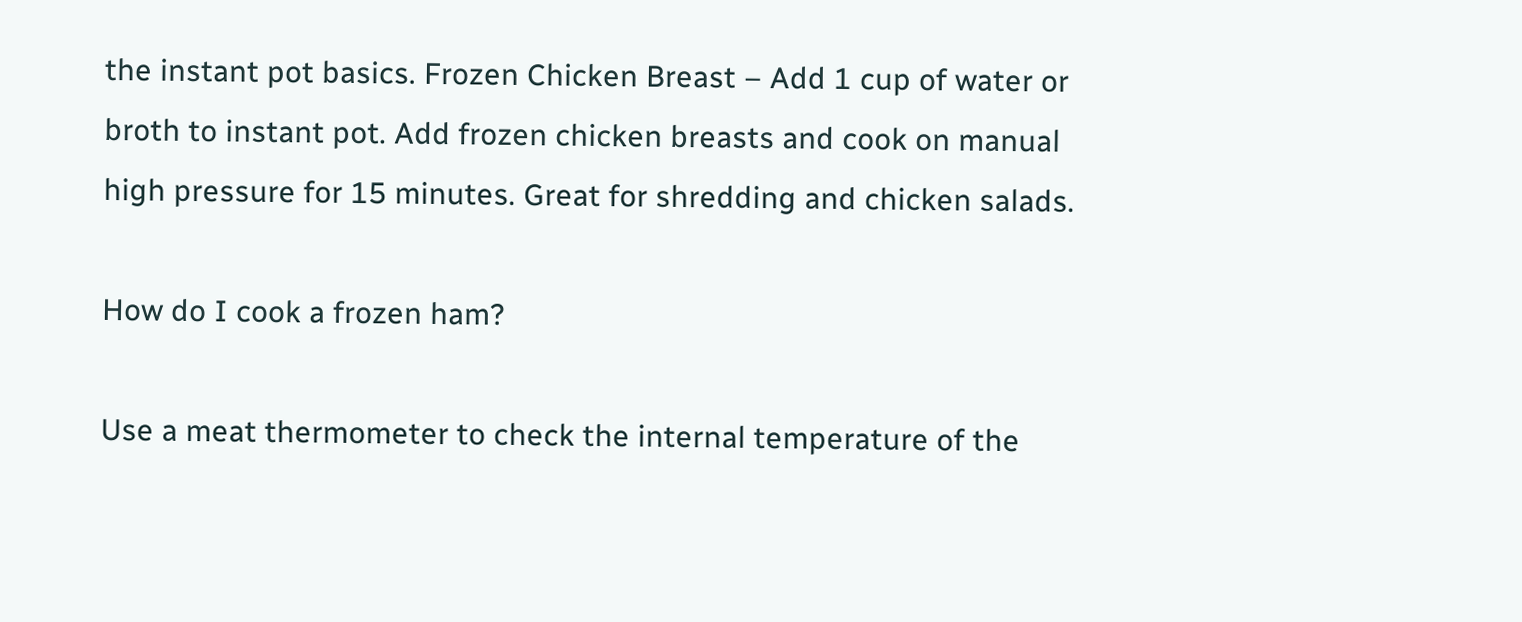the instant pot basics. Frozen Chicken Breast – Add 1 cup of water or broth to instant pot. Add frozen chicken breasts and cook on manual high pressure for 15 minutes. Great for shredding and chicken salads.

How do I cook a frozen ham?

Use a meat thermometer to check the internal temperature of the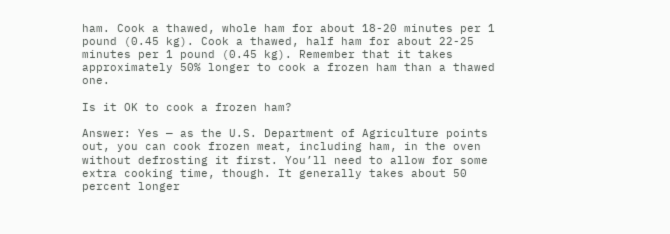ham. Cook a thawed, whole ham for about 18-20 minutes per 1 pound (0.45 kg). Cook a thawed, half ham for about 22-25 minutes per 1 pound (0.45 kg). Remember that it takes approximately 50% longer to cook a frozen ham than a thawed one.

Is it OK to cook a frozen ham?

Answer: Yes — as the U.S. Department of Agriculture points out, you can cook frozen meat, including ham, in the oven without defrosting it first. You’ll need to allow for some extra cooking time, though. It generally takes about 50 percent longer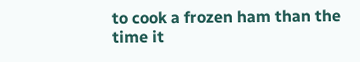to cook a frozen ham than the time it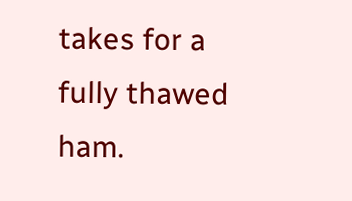takes for a fully thawed ham.